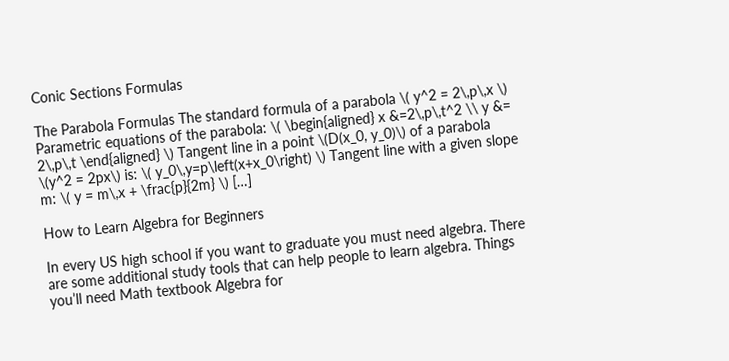Conic Sections Formulas

The Parabola Formulas The standard formula of a parabola \( y^2 = 2\,p\,x \) Parametric equations of the parabola: \( \begin{aligned} x &=2\,p\,t^2 \\ y &= 2\,p\,t \end{aligned} \) Tangent line in a point \(D(x_0, y_0)\) of a parabola \(y^2 = 2px\) is: \( y_0\,y=p\left(x+x_0\right) \) Tangent line with a given slope m: \( y = m\,x + \frac{p}{2m} \) […]

How to Learn Algebra for Beginners

In every US high school if you want to graduate you must need algebra. There are some additional study tools that can help people to learn algebra. Things you’ll need Math textbook Algebra for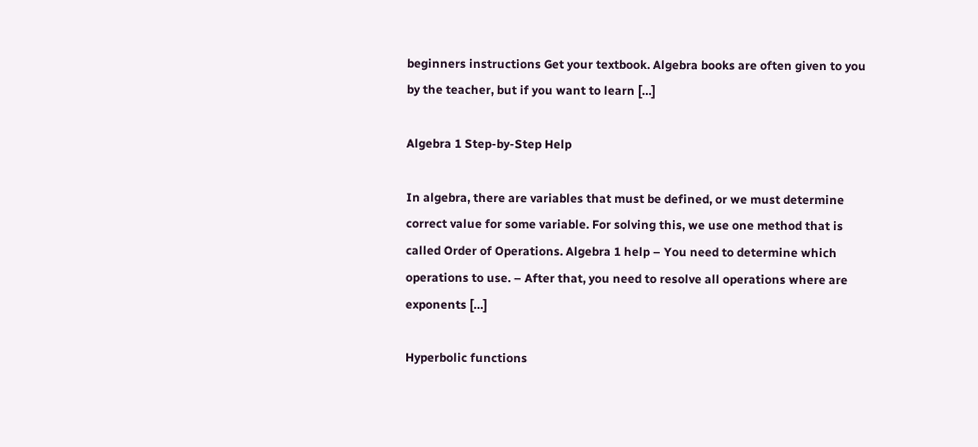beginners instructions Get your textbook. Algebra books are often given to you by the teacher, but if you want to learn […]

Algebra 1 Step-by-Step Help

In algebra, there are variables that must be defined, or we must determine correct value for some variable. For solving this, we use one method that is called Order of Operations. Algebra 1 help – You need to determine which operations to use. – After that, you need to resolve all operations where are exponents […]

Hyperbolic functions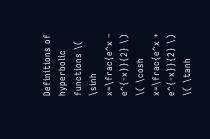Definitions of hyperbolic functions \( \sinh x=\frac{e^x – e^{-x}}{2} \) \( \cosh x=\frac{e^x + e^{-x}}{2} \) \( \tanh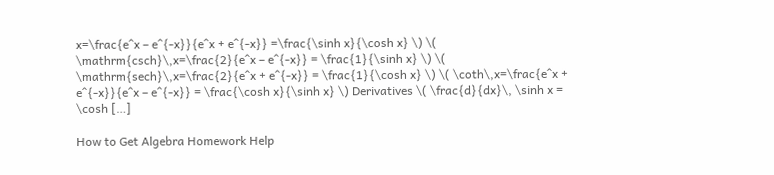x=\frac{e^x – e^{-x}}{e^x + e^{-x}} =\frac{\sinh x}{\cosh x} \) \( \mathrm{csch}\,x=\frac{2}{e^x – e^{-x}} = \frac{1}{\sinh x} \) \( \mathrm{sech}\,x=\frac{2}{e^x + e^{-x}} = \frac{1}{\cosh x} \) \( \coth\,x=\frac{e^x + e^{-x}}{e^x – e^{-x}} = \frac{\cosh x}{\sinh x} \) Derivatives \( \frac{d}{dx}\, \sinh x = \cosh […]

How to Get Algebra Homework Help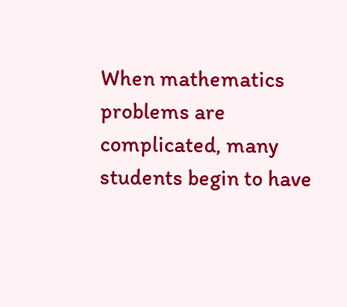When mathematics problems are complicated, many students begin to have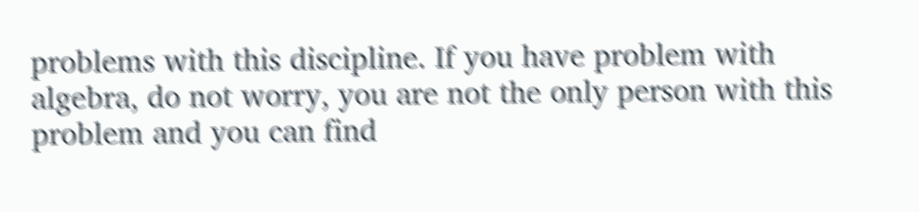problems with this discipline. If you have problem with algebra, do not worry, you are not the only person with this problem and you can find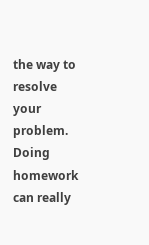the way to resolve your problem. Doing homework can really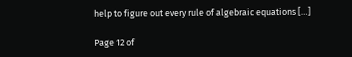help to figure out every rule of algebraic equations […]

Page 12 of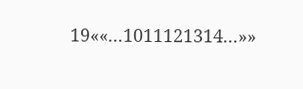19««...1011121314...»»